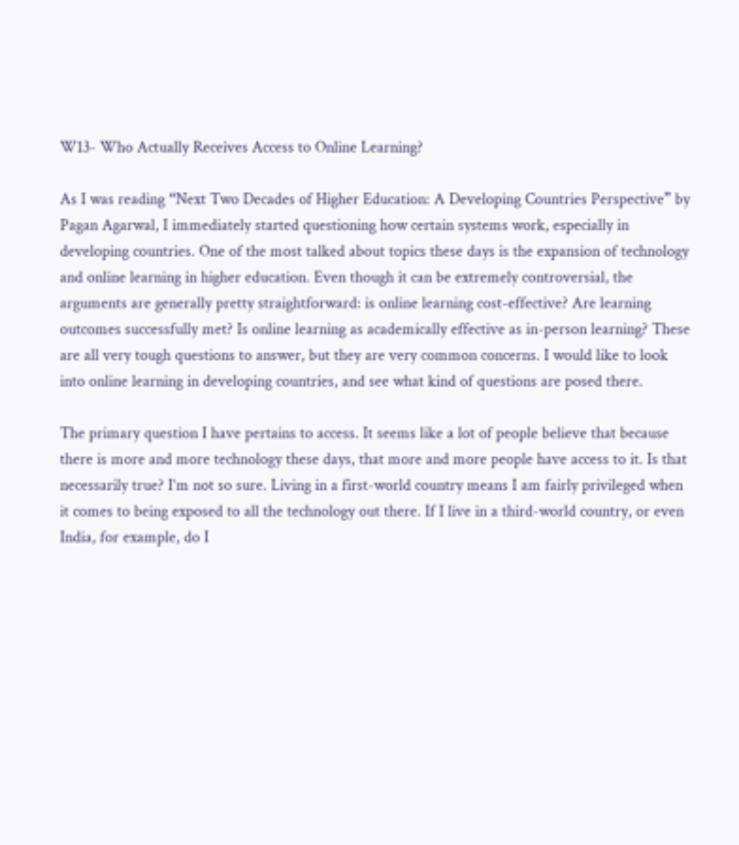W13- Who Actually Receives Access to Online Learning?

As I was reading “Next Two Decades of Higher Education: A Developing Countries Perspective” by Pagan Agarwal, I immediately started questioning how certain systems work, especially in developing countries. One of the most talked about topics these days is the expansion of technology and online learning in higher education. Even though it can be extremely controversial, the arguments are generally pretty straightforward: is online learning cost-effective? Are learning outcomes successfully met? Is online learning as academically effective as in-person learning? These are all very tough questions to answer, but they are very common concerns. I would like to look into online learning in developing countries, and see what kind of questions are posed there.

The primary question I have pertains to access. It seems like a lot of people believe that because there is more and more technology these days, that more and more people have access to it. Is that necessarily true? I’m not so sure. Living in a first-world country means I am fairly privileged when it comes to being exposed to all the technology out there. If I live in a third-world country, or even India, for example, do I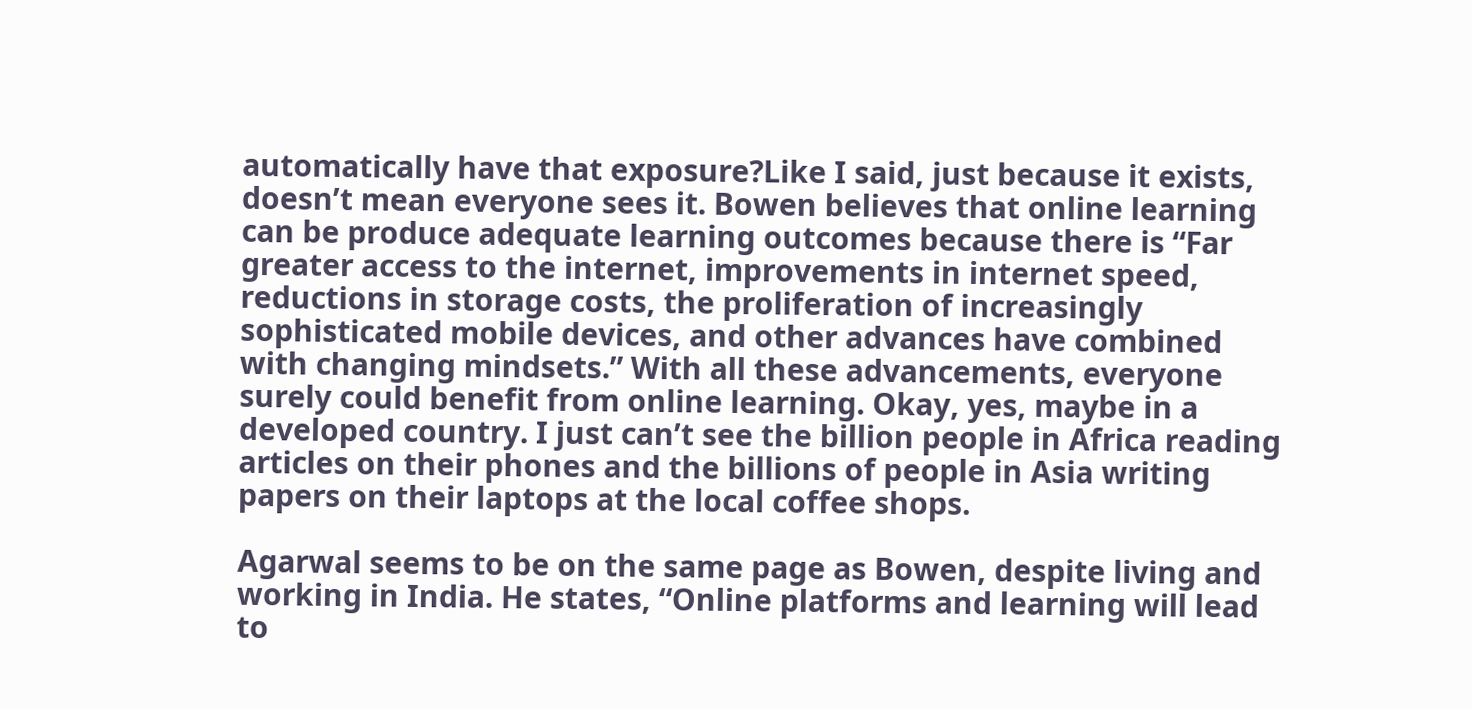automatically have that exposure?Like I said, just because it exists, doesn’t mean everyone sees it. Bowen believes that online learning can be produce adequate learning outcomes because there is “Far greater access to the internet, improvements in internet speed, reductions in storage costs, the proliferation of increasingly sophisticated mobile devices, and other advances have combined with changing mindsets.” With all these advancements, everyone surely could benefit from online learning. Okay, yes, maybe in a developed country. I just can’t see the billion people in Africa reading articles on their phones and the billions of people in Asia writing papers on their laptops at the local coffee shops.

Agarwal seems to be on the same page as Bowen, despite living and working in India. He states, “Online platforms and learning will lead to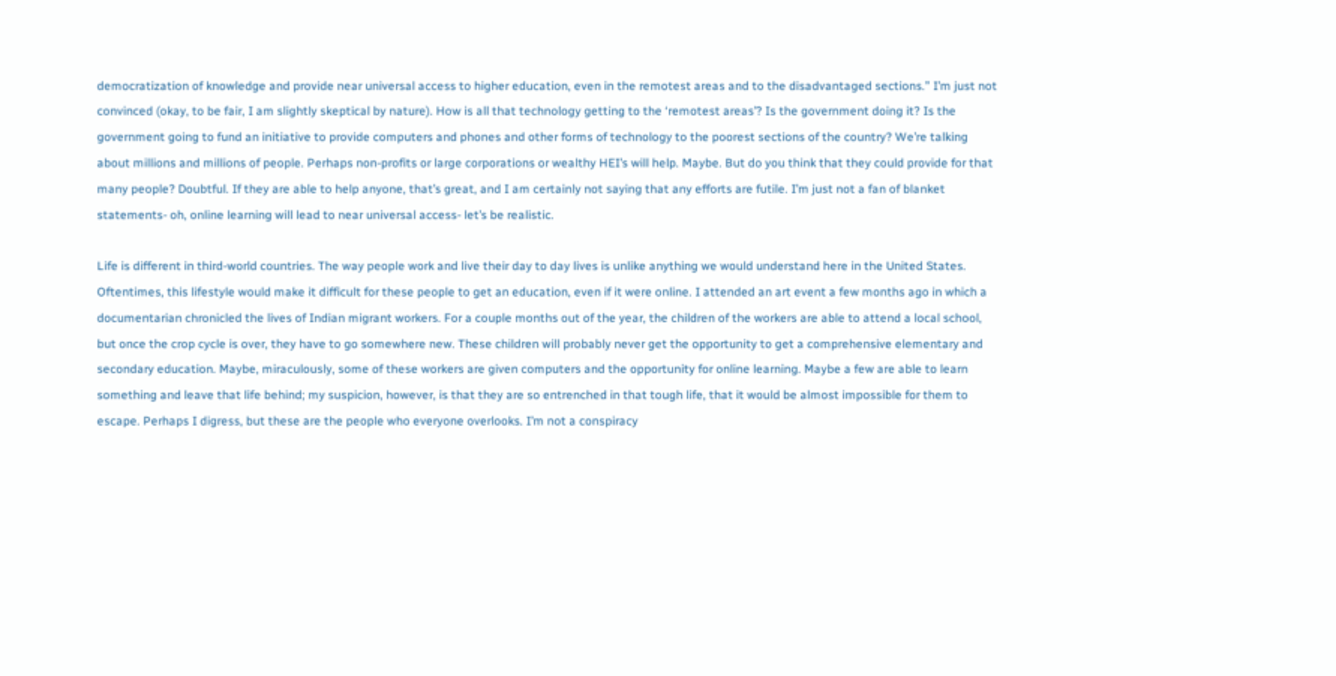democratization of knowledge and provide near universal access to higher education, even in the remotest areas and to the disadvantaged sections.” I’m just not convinced (okay, to be fair, I am slightly skeptical by nature). How is all that technology getting to the ‘remotest areas’? Is the government doing it? Is the government going to fund an initiative to provide computers and phones and other forms of technology to the poorest sections of the country? We’re talking about millions and millions of people. Perhaps non-profits or large corporations or wealthy HEI’s will help. Maybe. But do you think that they could provide for that many people? Doubtful. If they are able to help anyone, that’s great, and I am certainly not saying that any efforts are futile. I’m just not a fan of blanket statements- oh, online learning will lead to near universal access- let’s be realistic.

Life is different in third-world countries. The way people work and live their day to day lives is unlike anything we would understand here in the United States. Oftentimes, this lifestyle would make it difficult for these people to get an education, even if it were online. I attended an art event a few months ago in which a documentarian chronicled the lives of Indian migrant workers. For a couple months out of the year, the children of the workers are able to attend a local school, but once the crop cycle is over, they have to go somewhere new. These children will probably never get the opportunity to get a comprehensive elementary and secondary education. Maybe, miraculously, some of these workers are given computers and the opportunity for online learning. Maybe a few are able to learn something and leave that life behind; my suspicion, however, is that they are so entrenched in that tough life, that it would be almost impossible for them to escape. Perhaps I digress, but these are the people who everyone overlooks. I’m not a conspiracy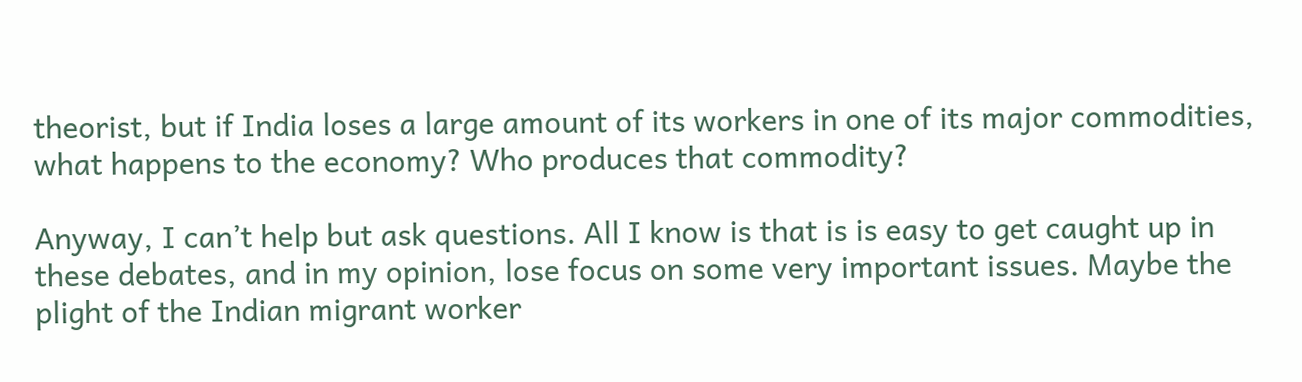theorist, but if India loses a large amount of its workers in one of its major commodities, what happens to the economy? Who produces that commodity?

Anyway, I can’t help but ask questions. All I know is that is is easy to get caught up in these debates, and in my opinion, lose focus on some very important issues. Maybe the plight of the Indian migrant worker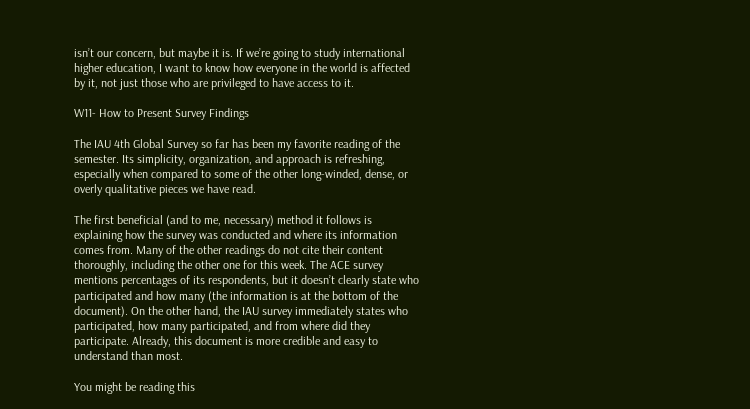isn’t our concern, but maybe it is. If we’re going to study international higher education, I want to know how everyone in the world is affected by it, not just those who are privileged to have access to it.

W11- How to Present Survey Findings

The IAU 4th Global Survey so far has been my favorite reading of the semester. Its simplicity, organization, and approach is refreshing, especially when compared to some of the other long-winded, dense, or overly qualitative pieces we have read.

The first beneficial (and to me, necessary) method it follows is explaining how the survey was conducted and where its information comes from. Many of the other readings do not cite their content thoroughly, including the other one for this week. The ACE survey mentions percentages of its respondents, but it doesn’t clearly state who participated and how many (the information is at the bottom of the document). On the other hand, the IAU survey immediately states who participated, how many participated, and from where did they participate. Already, this document is more credible and easy to understand than most.

You might be reading this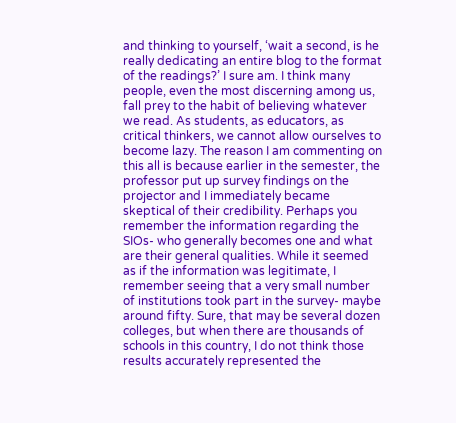and thinking to yourself, ‘wait a second, is he really dedicating an entire blog to the format of the readings?’ I sure am. I think many people, even the most discerning among us, fall prey to the habit of believing whatever we read. As students, as educators, as critical thinkers, we cannot allow ourselves to become lazy. The reason I am commenting on this all is because earlier in the semester, the professor put up survey findings on the projector and I immediately became skeptical of their credibility. Perhaps you remember the information regarding the SIOs- who generally becomes one and what are their general qualities. While it seemed as if the information was legitimate, I remember seeing that a very small number of institutions took part in the survey- maybe around fifty. Sure, that may be several dozen colleges, but when there are thousands of schools in this country, I do not think those results accurately represented the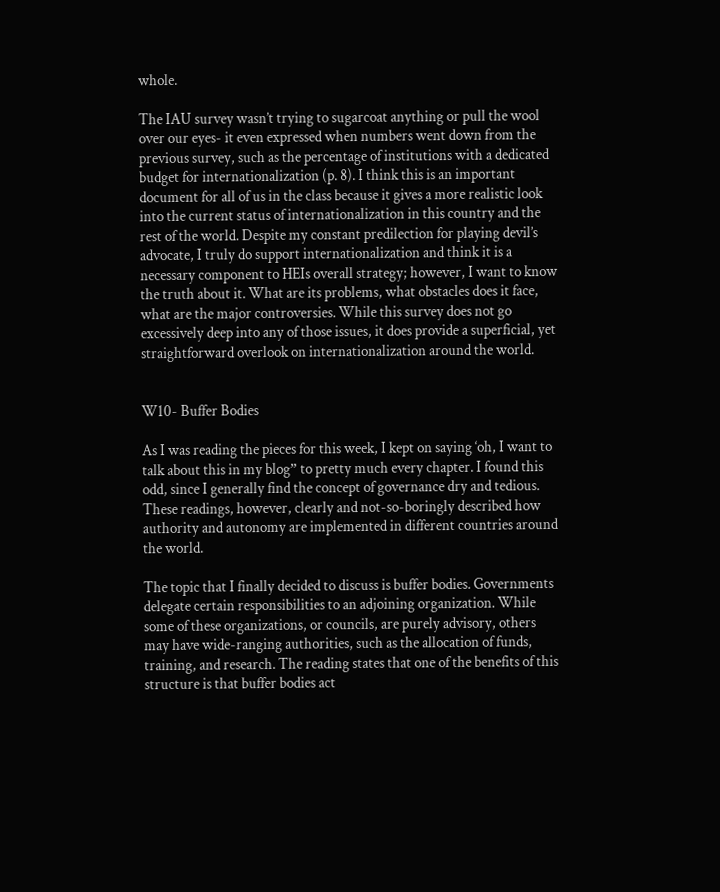whole.

The IAU survey wasn’t trying to sugarcoat anything or pull the wool over our eyes- it even expressed when numbers went down from the previous survey, such as the percentage of institutions with a dedicated budget for internationalization (p. 8). I think this is an important document for all of us in the class because it gives a more realistic look into the current status of internationalization in this country and the rest of the world. Despite my constant predilection for playing devil’s advocate, I truly do support internationalization and think it is a necessary component to HEIs overall strategy; however, I want to know the truth about it. What are its problems, what obstacles does it face, what are the major controversies. While this survey does not go excessively deep into any of those issues, it does provide a superficial, yet straightforward overlook on internationalization around the world.


W10- Buffer Bodies

As I was reading the pieces for this week, I kept on saying ‘oh, I want to talk about this in my blog” to pretty much every chapter. I found this odd, since I generally find the concept of governance dry and tedious. These readings, however, clearly and not-so-boringly described how authority and autonomy are implemented in different countries around the world.

The topic that I finally decided to discuss is buffer bodies. Governments delegate certain responsibilities to an adjoining organization. While some of these organizations, or councils, are purely advisory, others may have wide-ranging authorities, such as the allocation of funds, training, and research. The reading states that one of the benefits of this structure is that buffer bodies act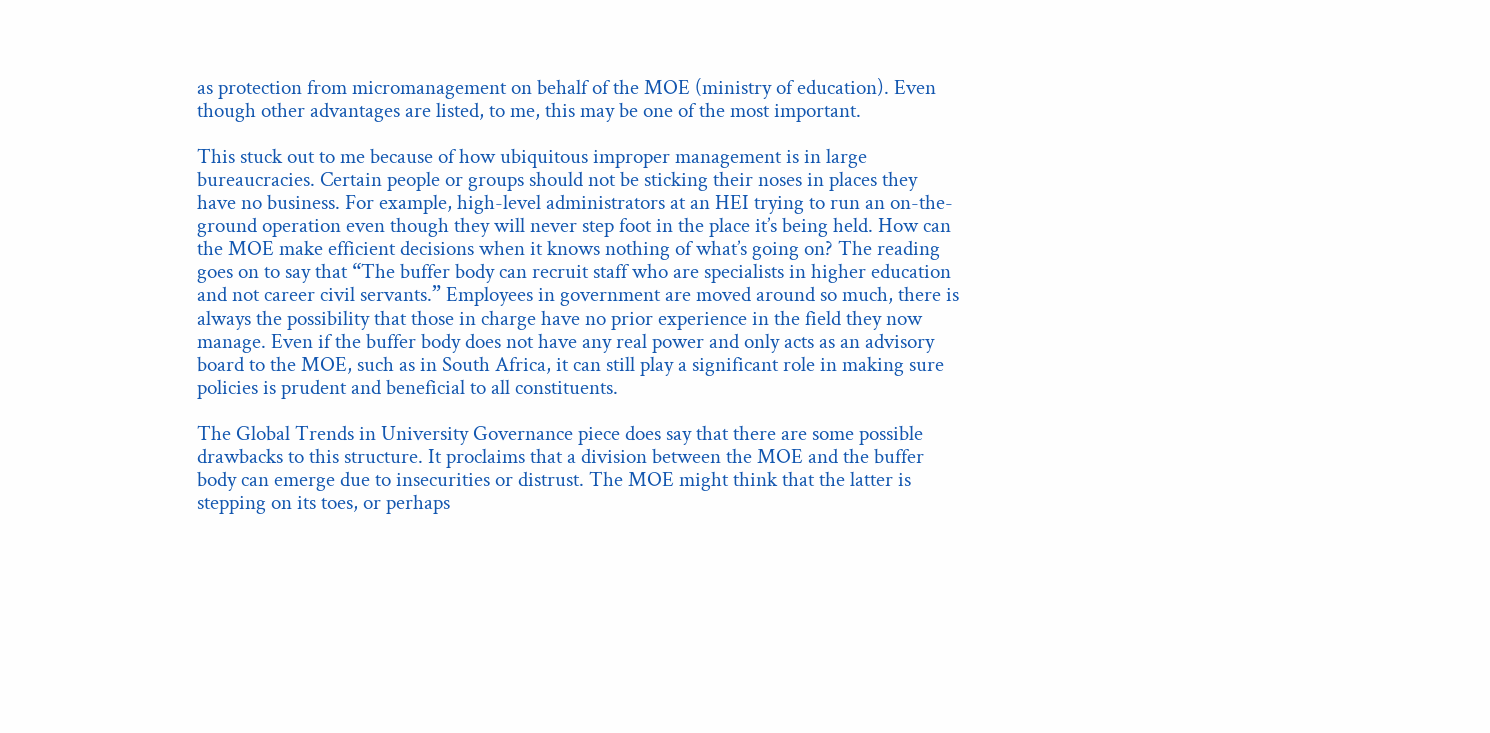as protection from micromanagement on behalf of the MOE (ministry of education). Even though other advantages are listed, to me, this may be one of the most important.

This stuck out to me because of how ubiquitous improper management is in large bureaucracies. Certain people or groups should not be sticking their noses in places they have no business. For example, high-level administrators at an HEI trying to run an on-the-ground operation even though they will never step foot in the place it’s being held. How can the MOE make efficient decisions when it knows nothing of what’s going on? The reading goes on to say that “The buffer body can recruit staff who are specialists in higher education and not career civil servants.” Employees in government are moved around so much, there is always the possibility that those in charge have no prior experience in the field they now manage. Even if the buffer body does not have any real power and only acts as an advisory board to the MOE, such as in South Africa, it can still play a significant role in making sure policies is prudent and beneficial to all constituents.

The Global Trends in University Governance piece does say that there are some possible drawbacks to this structure. It proclaims that a division between the MOE and the buffer body can emerge due to insecurities or distrust. The MOE might think that the latter is stepping on its toes, or perhaps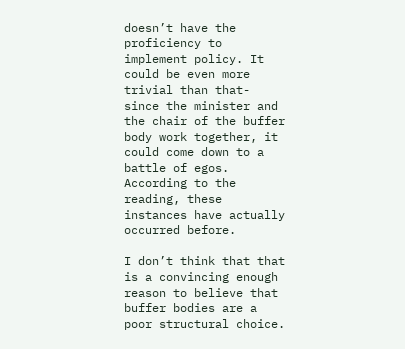doesn’t have the proficiency to implement policy. It could be even more trivial than that- since the minister and the chair of the buffer body work together, it could come down to a battle of egos. According to the reading, these instances have actually occurred before.

I don’t think that that is a convincing enough reason to believe that buffer bodies are a poor structural choice.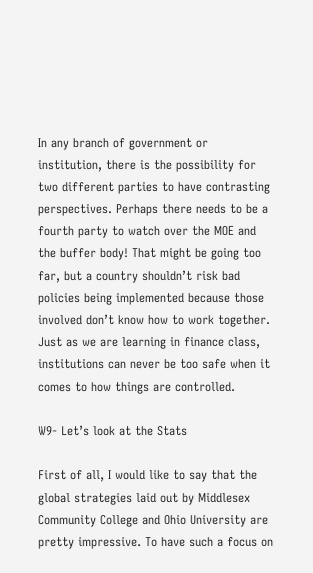In any branch of government or institution, there is the possibility for two different parties to have contrasting perspectives. Perhaps there needs to be a fourth party to watch over the MOE and the buffer body! That might be going too far, but a country shouldn’t risk bad policies being implemented because those involved don’t know how to work together. Just as we are learning in finance class, institutions can never be too safe when it comes to how things are controlled.

W9- Let’s look at the Stats

First of all, I would like to say that the global strategies laid out by Middlesex Community College and Ohio University are pretty impressive. To have such a focus on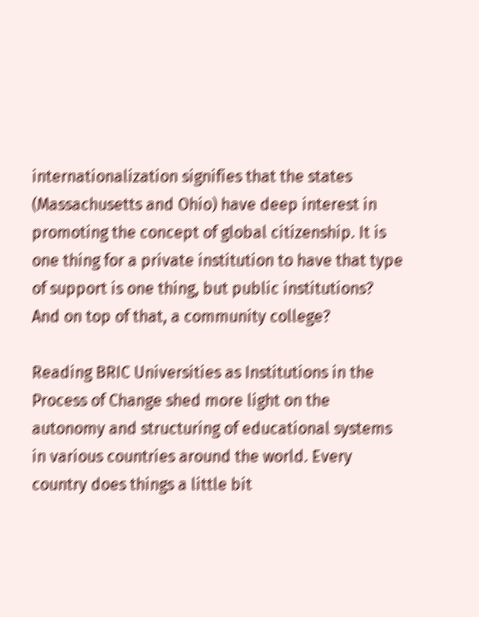internationalization signifies that the states (Massachusetts and Ohio) have deep interest in promoting the concept of global citizenship. It is one thing for a private institution to have that type of support is one thing, but public institutions? And on top of that, a community college?

Reading BRIC Universities as Institutions in the Process of Change shed more light on the autonomy and structuring of educational systems in various countries around the world. Every country does things a little bit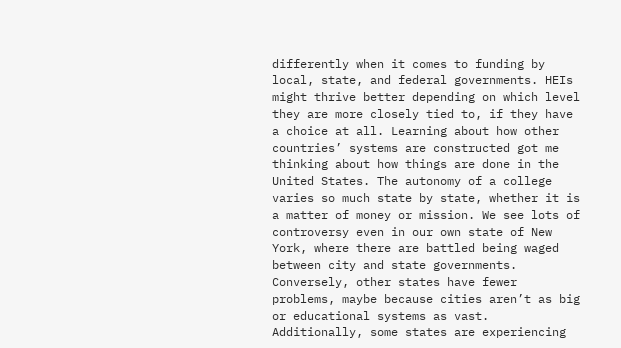differently when it comes to funding by local, state, and federal governments. HEIs might thrive better depending on which level they are more closely tied to, if they have a choice at all. Learning about how other countries’ systems are constructed got me thinking about how things are done in the United States. The autonomy of a college varies so much state by state, whether it is a matter of money or mission. We see lots of controversy even in our own state of New York, where there are battled being waged between city and state governments. Conversely, other states have fewer problems, maybe because cities aren’t as big or educational systems as vast. Additionally, some states are experiencing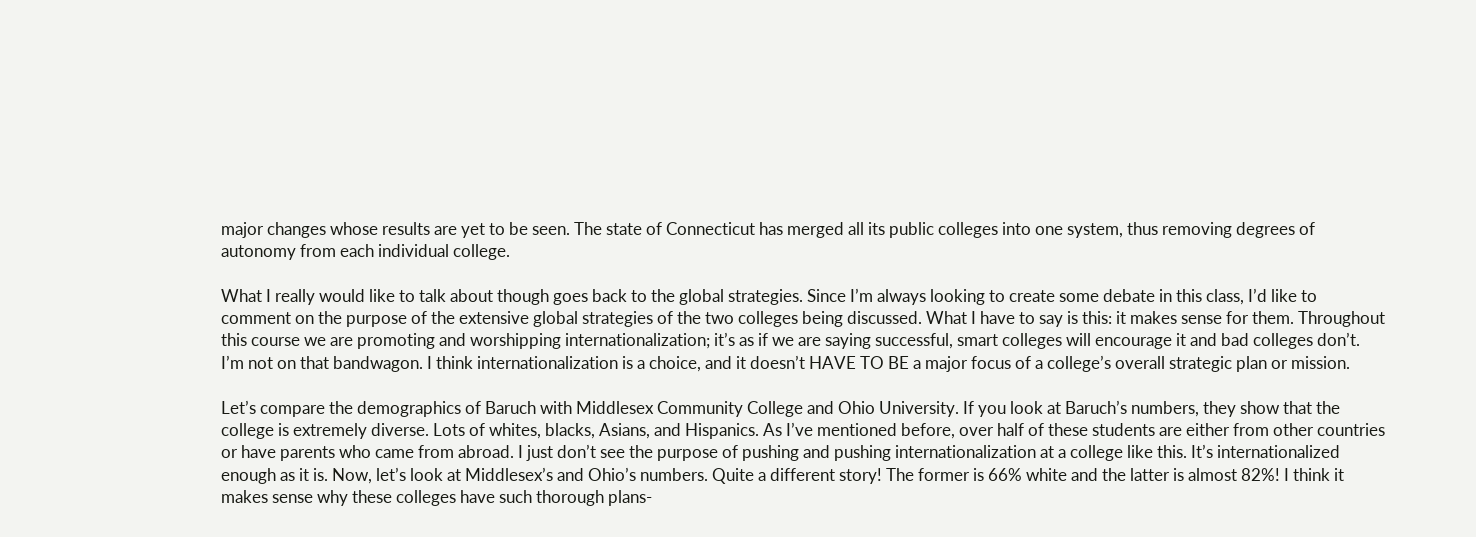major changes whose results are yet to be seen. The state of Connecticut has merged all its public colleges into one system, thus removing degrees of autonomy from each individual college.

What I really would like to talk about though goes back to the global strategies. Since I’m always looking to create some debate in this class, I’d like to comment on the purpose of the extensive global strategies of the two colleges being discussed. What I have to say is this: it makes sense for them. Throughout this course we are promoting and worshipping internationalization; it’s as if we are saying successful, smart colleges will encourage it and bad colleges don’t. I’m not on that bandwagon. I think internationalization is a choice, and it doesn’t HAVE TO BE a major focus of a college’s overall strategic plan or mission.

Let’s compare the demographics of Baruch with Middlesex Community College and Ohio University. If you look at Baruch’s numbers, they show that the college is extremely diverse. Lots of whites, blacks, Asians, and Hispanics. As I’ve mentioned before, over half of these students are either from other countries or have parents who came from abroad. I just don’t see the purpose of pushing and pushing internationalization at a college like this. It’s internationalized enough as it is. Now, let’s look at Middlesex’s and Ohio’s numbers. Quite a different story! The former is 66% white and the latter is almost 82%! I think it makes sense why these colleges have such thorough plans-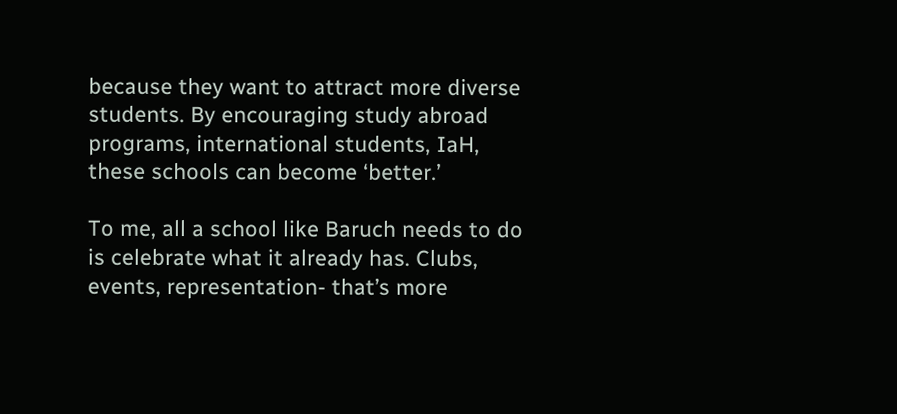because they want to attract more diverse students. By encouraging study abroad programs, international students, IaH, these schools can become ‘better.’

To me, all a school like Baruch needs to do is celebrate what it already has. Clubs, events, representation- that’s more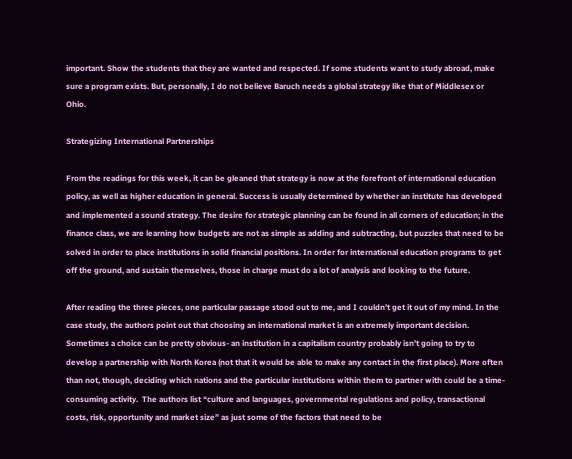important. Show the students that they are wanted and respected. If some students want to study abroad, make sure a program exists. But, personally, I do not believe Baruch needs a global strategy like that of Middlesex or Ohio.

Strategizing International Partnerships

From the readings for this week, it can be gleaned that strategy is now at the forefront of international education policy, as well as higher education in general. Success is usually determined by whether an institute has developed and implemented a sound strategy. The desire for strategic planning can be found in all corners of education; in the finance class, we are learning how budgets are not as simple as adding and subtracting, but puzzles that need to be solved in order to place institutions in solid financial positions. In order for international education programs to get off the ground, and sustain themselves, those in charge must do a lot of analysis and looking to the future.

After reading the three pieces, one particular passage stood out to me, and I couldn’t get it out of my mind. In the case study, the authors point out that choosing an international market is an extremely important decision. Sometimes a choice can be pretty obvious- an institution in a capitalism country probably isn’t going to try to develop a partnership with North Korea (not that it would be able to make any contact in the first place). More often than not, though, deciding which nations and the particular institutions within them to partner with could be a time-consuming activity.  The authors list “culture and languages, governmental regulations and policy, transactional costs, risk, opportunity and market size” as just some of the factors that need to be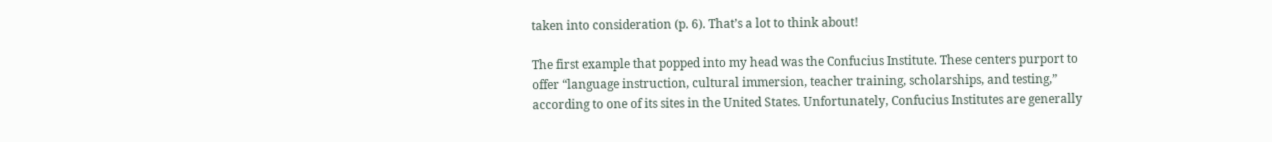taken into consideration (p. 6). That’s a lot to think about!

The first example that popped into my head was the Confucius Institute. These centers purport to offer “language instruction, cultural immersion, teacher training, scholarships, and testing,” according to one of its sites in the United States. Unfortunately, Confucius Institutes are generally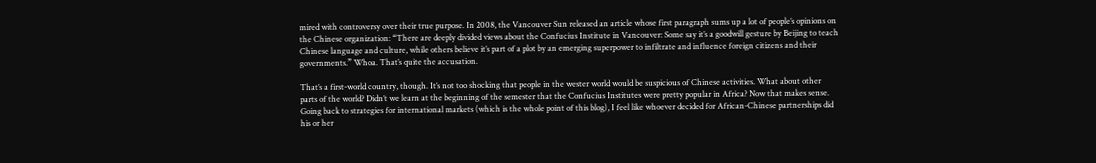mired with controversy over their true purpose. In 2008, the Vancouver Sun released an article whose first paragraph sums up a lot of people’s opinions on the Chinese organization: “There are deeply divided views about the Confucius Institute in Vancouver: Some say it’s a goodwill gesture by Beijing to teach Chinese language and culture, while others believe it’s part of a plot by an emerging superpower to infiltrate and influence foreign citizens and their governments.” Whoa. That’s quite the accusation.

That’s a first-world country, though. It’s not too shocking that people in the wester world would be suspicious of Chinese activities. What about other parts of the world? Didn’t we learn at the beginning of the semester that the Confucius Institutes were pretty popular in Africa? Now that makes sense. Going back to strategies for international markets (which is the whole point of this blog), I feel like whoever decided for African-Chinese partnerships did his or her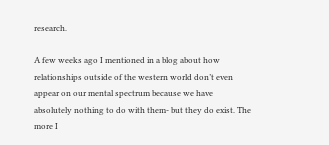research.

A few weeks ago I mentioned in a blog about how relationships outside of the western world don’t even appear on our mental spectrum because we have absolutely nothing to do with them- but they do exist. The more I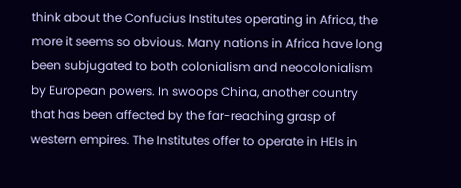think about the Confucius Institutes operating in Africa, the more it seems so obvious. Many nations in Africa have long been subjugated to both colonialism and neocolonialism by European powers. In swoops China, another country that has been affected by the far-reaching grasp of western empires. The Institutes offer to operate in HEIs in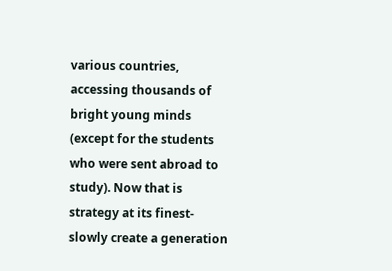various countries, accessing thousands of bright young minds (except for the students who were sent abroad to study). Now that is strategy at its finest- slowly create a generation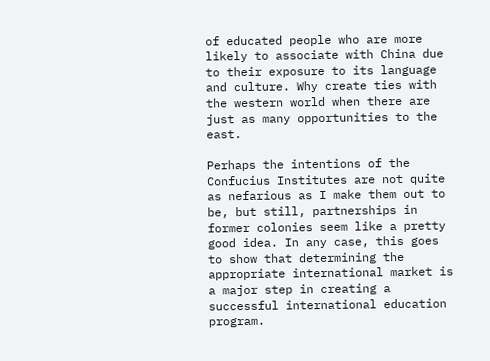of educated people who are more likely to associate with China due to their exposure to its language and culture. Why create ties with the western world when there are just as many opportunities to the east.

Perhaps the intentions of the Confucius Institutes are not quite as nefarious as I make them out to be, but still, partnerships in former colonies seem like a pretty good idea. In any case, this goes to show that determining the appropriate international market is a major step in creating a successful international education program.